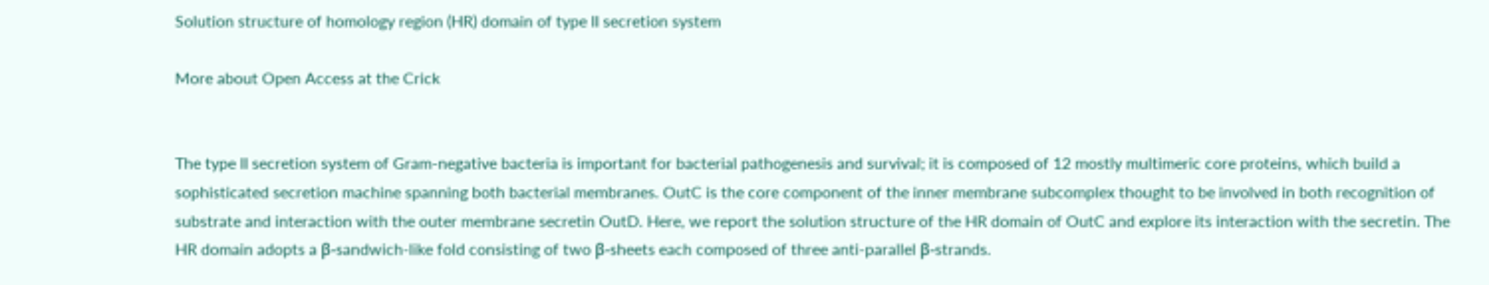Solution structure of homology region (HR) domain of type II secretion system

More about Open Access at the Crick


The type II secretion system of Gram-negative bacteria is important for bacterial pathogenesis and survival; it is composed of 12 mostly multimeric core proteins, which build a sophisticated secretion machine spanning both bacterial membranes. OutC is the core component of the inner membrane subcomplex thought to be involved in both recognition of substrate and interaction with the outer membrane secretin OutD. Here, we report the solution structure of the HR domain of OutC and explore its interaction with the secretin. The HR domain adopts a β-sandwich-like fold consisting of two β-sheets each composed of three anti-parallel β-strands.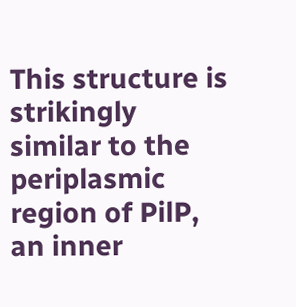This structure is strikingly similar to the periplasmic region of PilP, an inner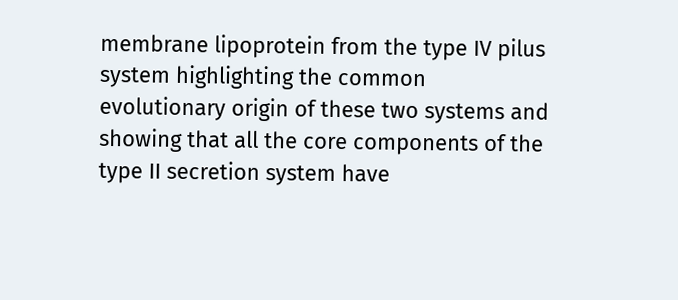membrane lipoprotein from the type IV pilus system highlighting the common evolutionary origin of these two systems and showing that all the core components of the type II secretion system have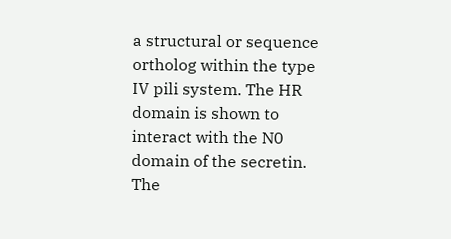a structural or sequence ortholog within the type IV pili system. The HR domain is shown to interact with the N0 domain of the secretin. The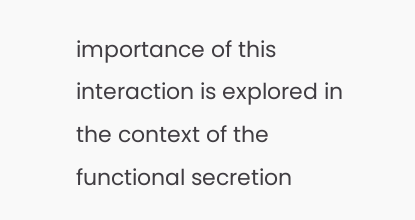importance of this interaction is explored in the context of the functional secretion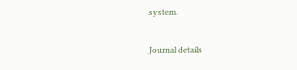system.

Journal details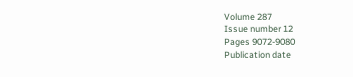Volume 287
Issue number 12
Pages 9072-9080
Publication date